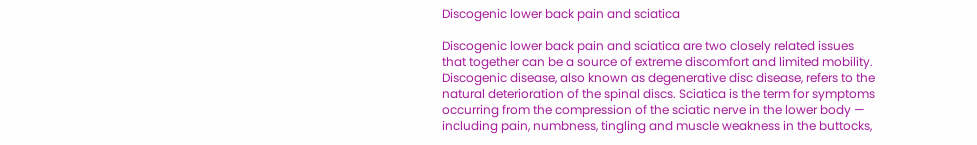Discogenic lower back pain and sciatica

Discogenic lower back pain and sciatica are two closely related issues that together can be a source of extreme discomfort and limited mobility. Discogenic disease, also known as degenerative disc disease, refers to the natural deterioration of the spinal discs. Sciatica is the term for symptoms occurring from the compression of the sciatic nerve in the lower body — including pain, numbness, tingling and muscle weakness in the buttocks,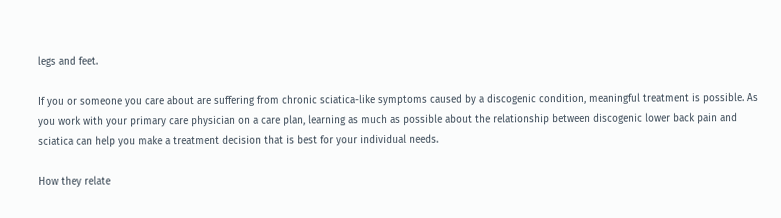legs and feet.

If you or someone you care about are suffering from chronic sciatica-like symptoms caused by a discogenic condition, meaningful treatment is possible. As you work with your primary care physician on a care plan, learning as much as possible about the relationship between discogenic lower back pain and sciatica can help you make a treatment decision that is best for your individual needs.

How they relate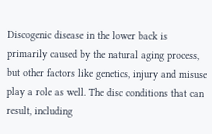Discogenic disease in the lower back is primarily caused by the natural aging process, but other factors like genetics, injury and misuse play a role as well. The disc conditions that can result, including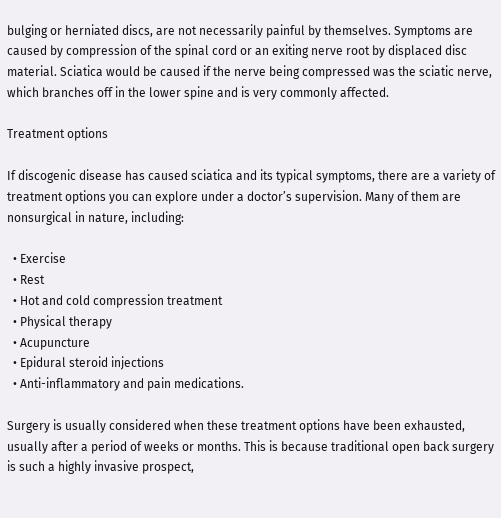bulging or herniated discs, are not necessarily painful by themselves. Symptoms are caused by compression of the spinal cord or an exiting nerve root by displaced disc material. Sciatica would be caused if the nerve being compressed was the sciatic nerve, which branches off in the lower spine and is very commonly affected.

Treatment options

If discogenic disease has caused sciatica and its typical symptoms, there are a variety of treatment options you can explore under a doctor’s supervision. Many of them are nonsurgical in nature, including:

  • Exercise
  • Rest
  • Hot and cold compression treatment
  • Physical therapy
  • Acupuncture
  • Epidural steroid injections
  • Anti-inflammatory and pain medications.

Surgery is usually considered when these treatment options have been exhausted, usually after a period of weeks or months. This is because traditional open back surgery is such a highly invasive prospect,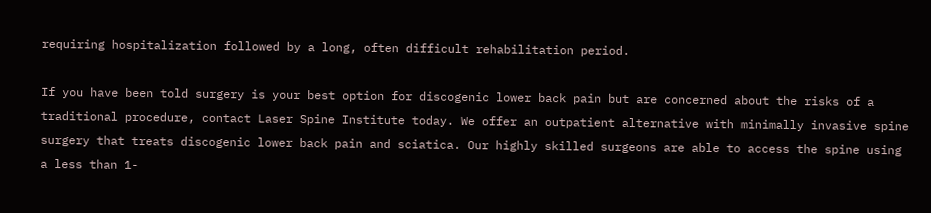requiring hospitalization followed by a long, often difficult rehabilitation period.

If you have been told surgery is your best option for discogenic lower back pain but are concerned about the risks of a traditional procedure, contact Laser Spine Institute today. We offer an outpatient alternative with minimally invasive spine surgery that treats discogenic lower back pain and sciatica. Our highly skilled surgeons are able to access the spine using a less than 1-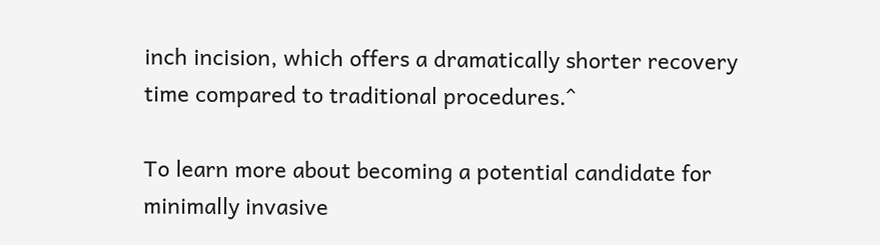inch incision, which offers a dramatically shorter recovery time compared to traditional procedures.^

To learn more about becoming a potential candidate for minimally invasive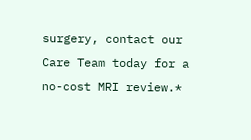surgery, contact our Care Team today for a no-cost MRI review.*